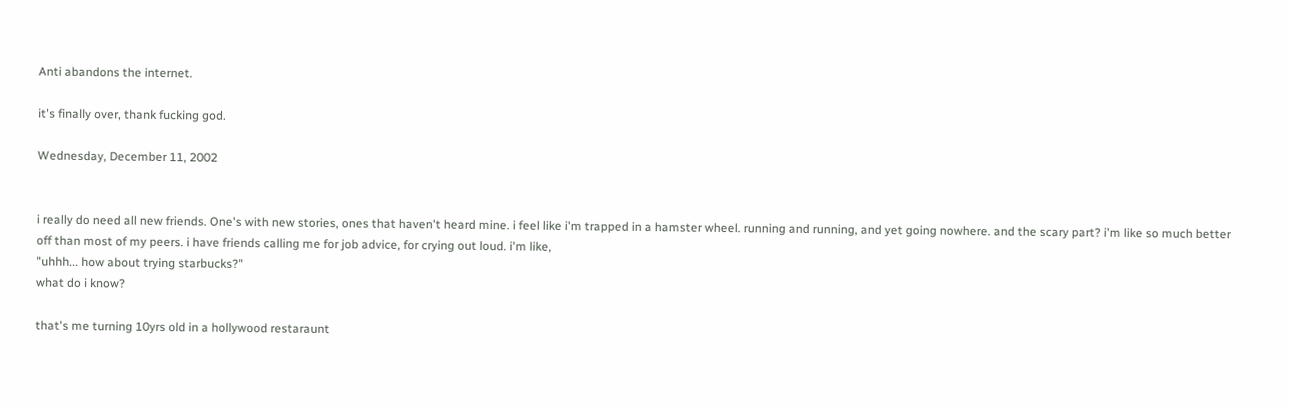Anti abandons the internet.

it's finally over, thank fucking god.

Wednesday, December 11, 2002


i really do need all new friends. One's with new stories, ones that haven't heard mine. i feel like i'm trapped in a hamster wheel. running and running, and yet going nowhere. and the scary part? i'm like so much better off than most of my peers. i have friends calling me for job advice, for crying out loud. i'm like,
"uhhh... how about trying starbucks?"
what do i know?

that's me turning 10yrs old in a hollywood restaraunt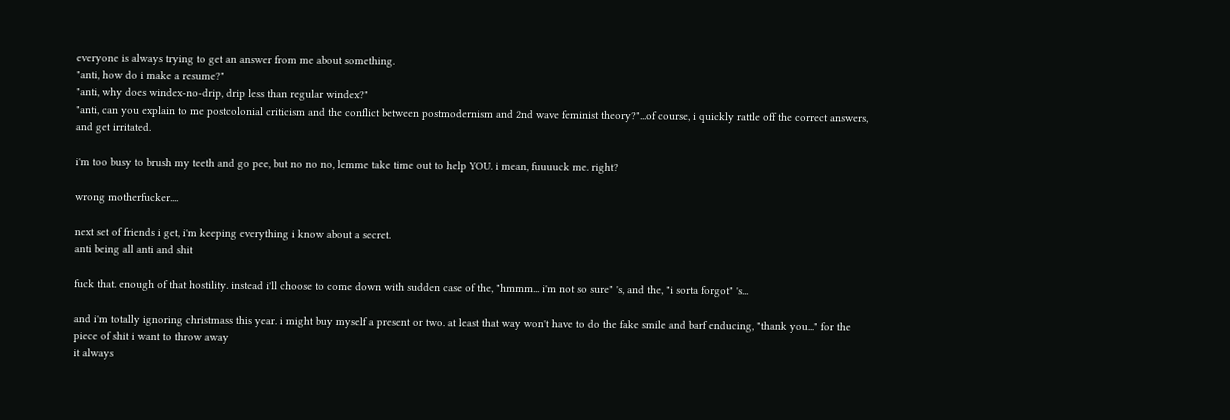everyone is always trying to get an answer from me about something.
"anti, how do i make a resume?"
"anti, why does windex-no-drip, drip less than regular windex?"
"anti, can you explain to me postcolonial criticism and the conflict between postmodernism and 2nd wave feminist theory?"...of course, i quickly rattle off the correct answers, and get irritated.

i'm too busy to brush my teeth and go pee, but no no no, lemme take time out to help YOU. i mean, fuuuuck me. right?

wrong motherfucker....

next set of friends i get, i'm keeping everything i know about a secret.
anti being all anti and shit

fuck that. enough of that hostility. instead i'll choose to come down with sudden case of the, "hmmm... i'm not so sure" 's, and the, "i sorta forgot" 's...

and i'm totally ignoring christmass this year. i might buy myself a present or two. at least that way won't have to do the fake smile and barf enducing, "thank you..." for the piece of shit i want to throw away
it always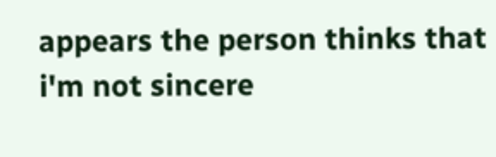appears the person thinks that i'm not sincere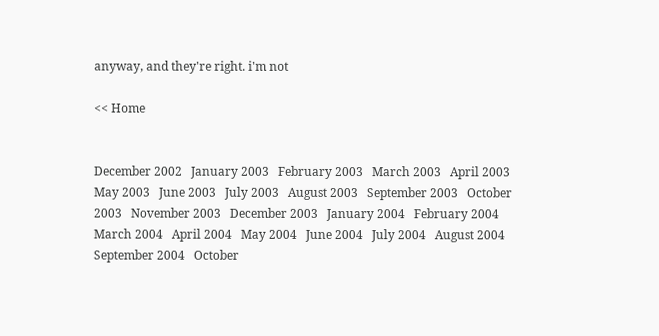anyway, and they're right. i'm not

<< Home


December 2002   January 2003   February 2003   March 2003   April 2003   May 2003   June 2003   July 2003   August 2003   September 2003   October 2003   November 2003   December 2003   January 2004   February 2004   March 2004   April 2004   May 2004   June 2004   July 2004   August 2004   September 2004   October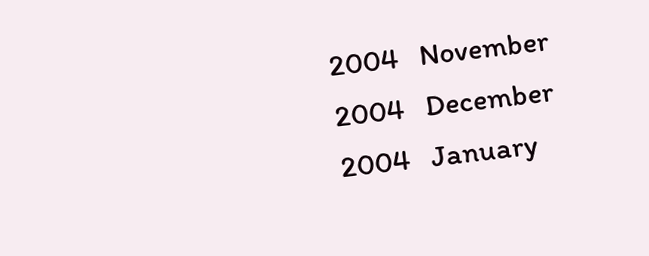2004   November 2004   December 2004   January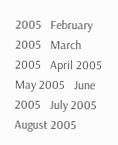2005   February 2005   March 2005   April 2005   May 2005   June 2005   July 2005   August 2005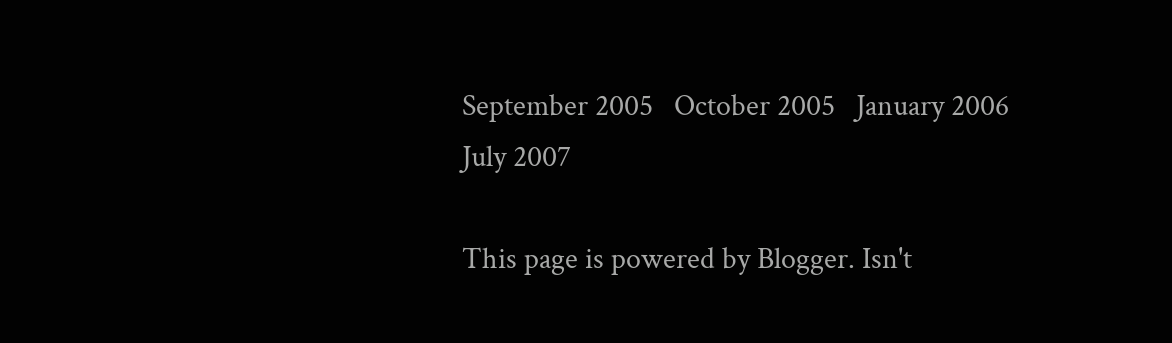September 2005   October 2005   January 2006   July 2007

This page is powered by Blogger. Isn't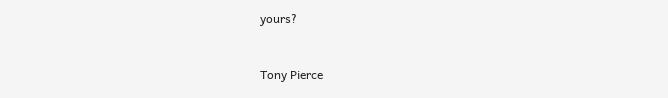yours?


Tony Pierce